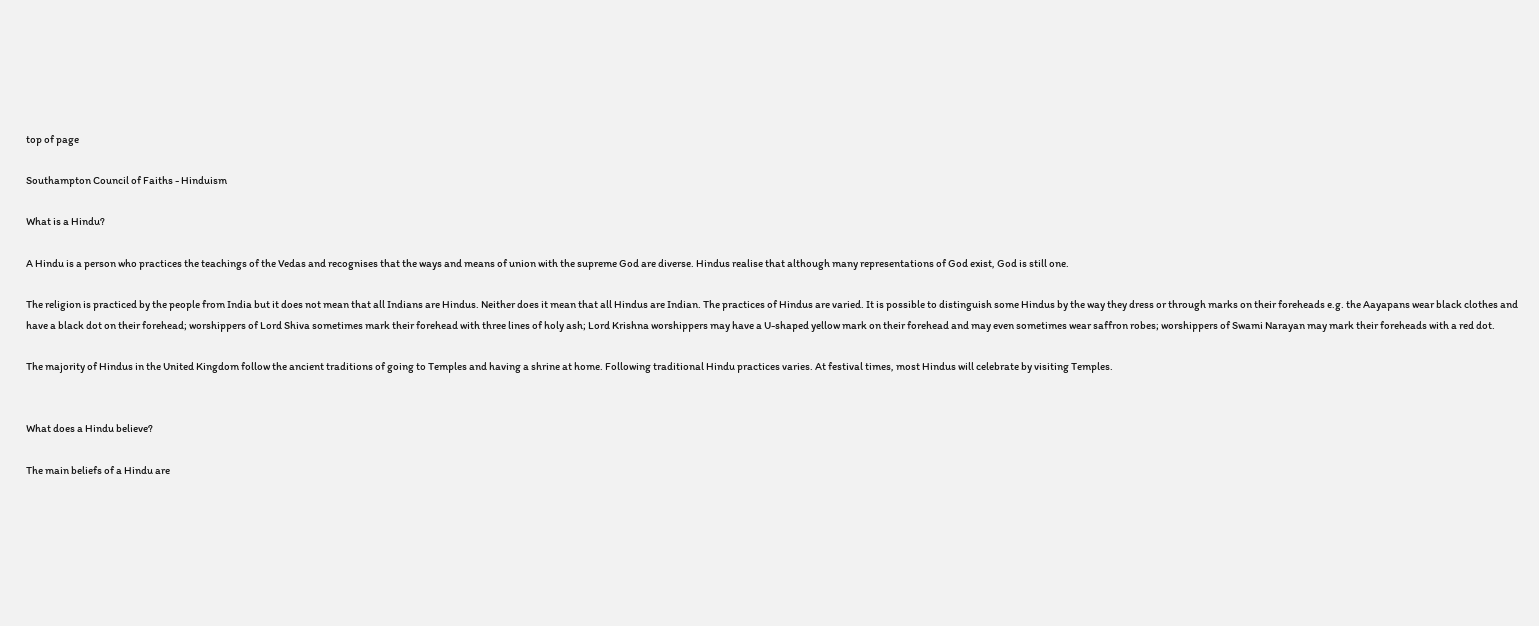top of page

Southampton Council of Faiths - Hinduism

What is a Hindu?

A Hindu is a person who practices the teachings of the Vedas and recognises that the ways and means of union with the supreme God are diverse. Hindus realise that although many representations of God exist, God is still one.

The religion is practiced by the people from India but it does not mean that all Indians are Hindus. Neither does it mean that all Hindus are Indian. The practices of Hindus are varied. It is possible to distinguish some Hindus by the way they dress or through marks on their foreheads e.g. the Aayapans wear black clothes and have a black dot on their forehead; worshippers of Lord Shiva sometimes mark their forehead with three lines of holy ash; Lord Krishna worshippers may have a U-shaped yellow mark on their forehead and may even sometimes wear saffron robes; worshippers of Swami Narayan may mark their foreheads with a red dot.

The majority of Hindus in the United Kingdom follow the ancient traditions of going to Temples and having a shrine at home. Following traditional Hindu practices varies. At festival times, most Hindus will celebrate by visiting Temples.


What does a Hindu believe?

The main beliefs of a Hindu are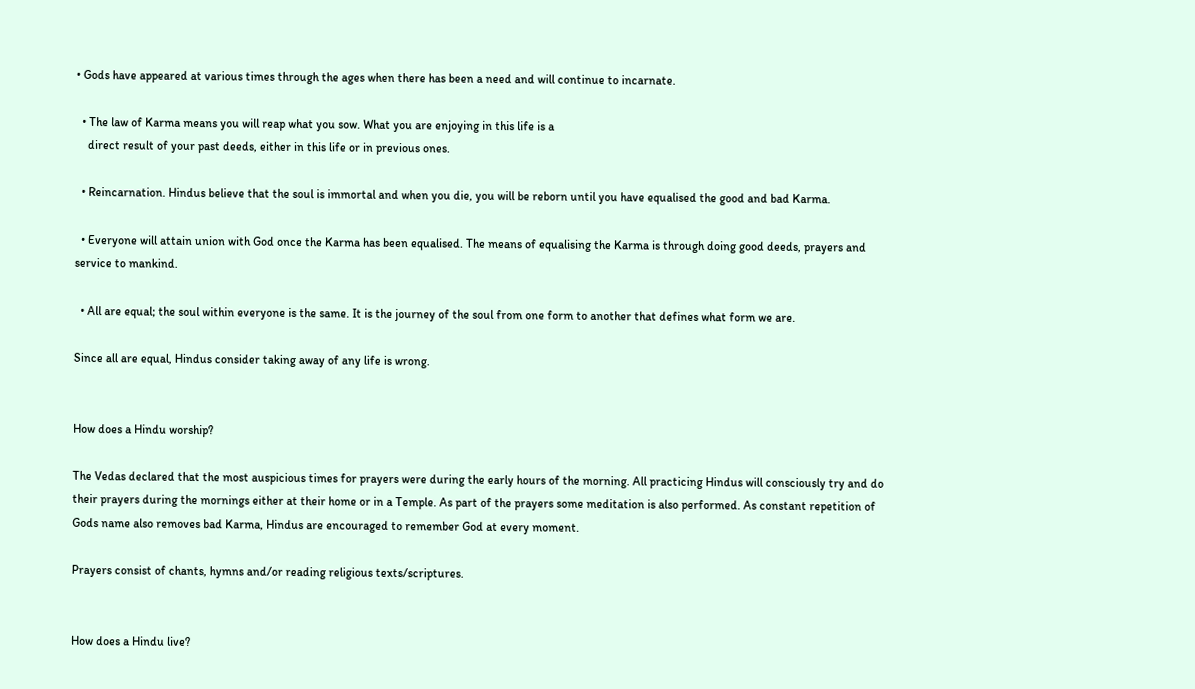• Gods have appeared at various times through the ages when there has been a need and will continue to incarnate.

  • The law of Karma means you will reap what you sow. What you are enjoying in this life is a
    direct result of your past deeds, either in this life or in previous ones.

  • Reincarnation. Hindus believe that the soul is immortal and when you die, you will be reborn until you have equalised the good and bad Karma.

  • Everyone will attain union with God once the Karma has been equalised. The means of equalising the Karma is through doing good deeds, prayers and service to mankind.

  • All are equal; the soul within everyone is the same. It is the journey of the soul from one form to another that defines what form we are.

Since all are equal, Hindus consider taking away of any life is wrong.


How does a Hindu worship?

The Vedas declared that the most auspicious times for prayers were during the early hours of the morning. All practicing Hindus will consciously try and do their prayers during the mornings either at their home or in a Temple. As part of the prayers some meditation is also performed. As constant repetition of Gods name also removes bad Karma, Hindus are encouraged to remember God at every moment.

Prayers consist of chants, hymns and/or reading religious texts/scriptures.


How does a Hindu live?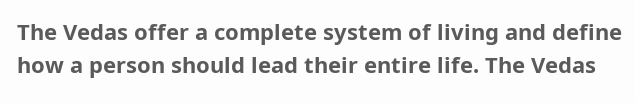The Vedas offer a complete system of living and define how a person should lead their entire life. The Vedas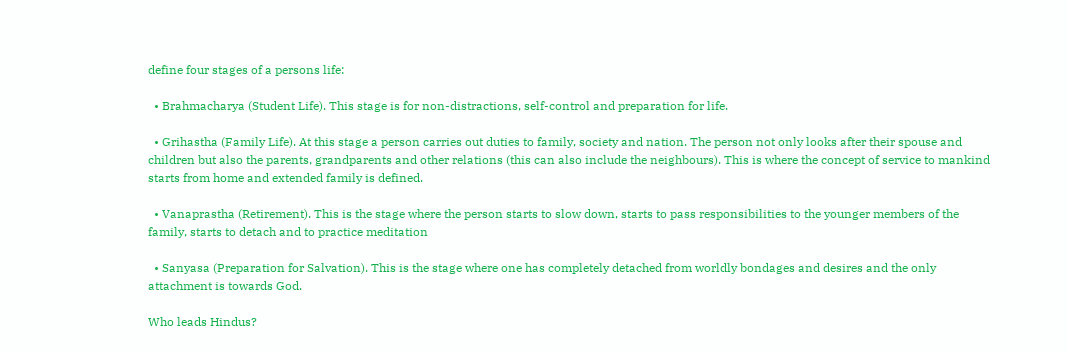define four stages of a persons life:

  • Brahmacharya (Student Life). This stage is for non-distractions, self-control and preparation for life.

  • Grihastha (Family Life). At this stage a person carries out duties to family, society and nation. The person not only looks after their spouse and children but also the parents, grandparents and other relations (this can also include the neighbours). This is where the concept of service to mankind starts from home and extended family is defined.

  • Vanaprastha (Retirement). This is the stage where the person starts to slow down, starts to pass responsibilities to the younger members of the family, starts to detach and to practice meditation

  • Sanyasa (Preparation for Salvation). This is the stage where one has completely detached from worldly bondages and desires and the only attachment is towards God.

Who leads Hindus?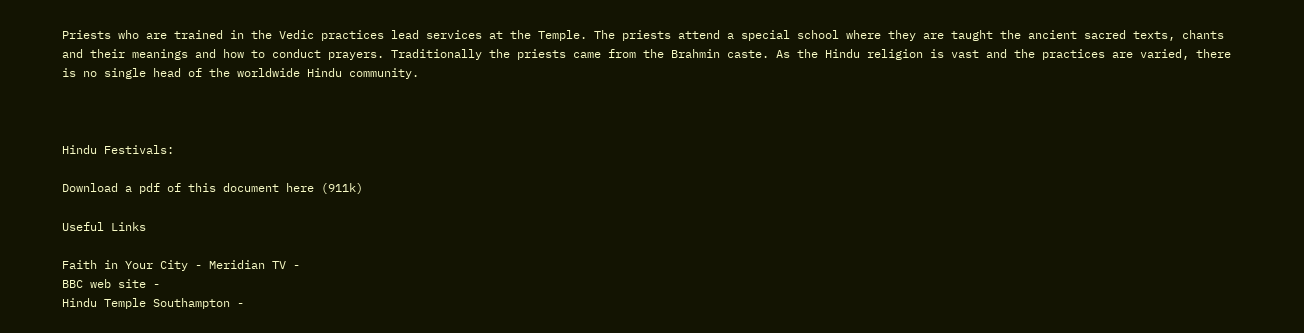Priests who are trained in the Vedic practices lead services at the Temple. The priests attend a special school where they are taught the ancient sacred texts, chants and their meanings and how to conduct prayers. Traditionally the priests came from the Brahmin caste. As the Hindu religion is vast and the practices are varied, there is no single head of the worldwide Hindu community.



Hindu Festivals:

Download a pdf of this document here (911k)

Useful Links

Faith in Your City - Meridian TV -
BBC web site -
Hindu Temple Southampton -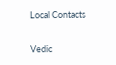Local Contacts

Vedic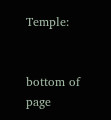Temple:


bottom of page